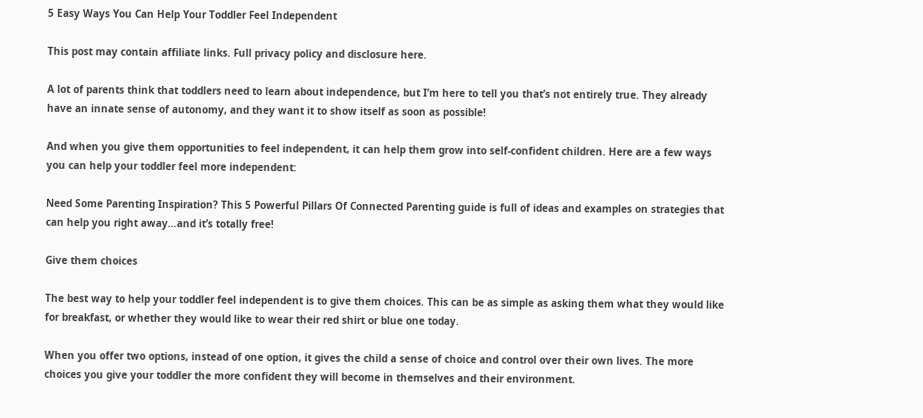5 Easy Ways You Can Help Your Toddler Feel Independent

This post may contain affiliate links. Full privacy policy and disclosure here.

A lot of parents think that toddlers need to learn about independence, but I’m here to tell you that’s not entirely true. They already have an innate sense of autonomy, and they want it to show itself as soon as possible!

And when you give them opportunities to feel independent, it can help them grow into self-confident children. Here are a few ways you can help your toddler feel more independent:

Need Some Parenting Inspiration? This 5 Powerful Pillars Of Connected Parenting guide is full of ideas and examples on strategies that can help you right away…and it’s totally free!

Give them choices

The best way to help your toddler feel independent is to give them choices. This can be as simple as asking them what they would like for breakfast, or whether they would like to wear their red shirt or blue one today.

When you offer two options, instead of one option, it gives the child a sense of choice and control over their own lives. The more choices you give your toddler the more confident they will become in themselves and their environment.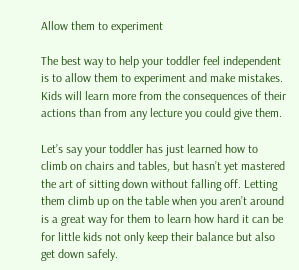Allow them to experiment

The best way to help your toddler feel independent is to allow them to experiment and make mistakes. Kids will learn more from the consequences of their actions than from any lecture you could give them.

Let’s say your toddler has just learned how to climb on chairs and tables, but hasn’t yet mastered the art of sitting down without falling off. Letting them climb up on the table when you aren’t around is a great way for them to learn how hard it can be for little kids not only keep their balance but also get down safely.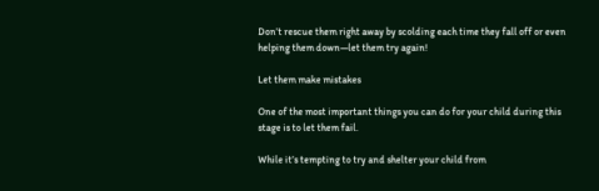Don’t rescue them right away by scolding each time they fall off or even helping them down—let them try again!

Let them make mistakes

One of the most important things you can do for your child during this stage is to let them fail.

While it’s tempting to try and shelter your child from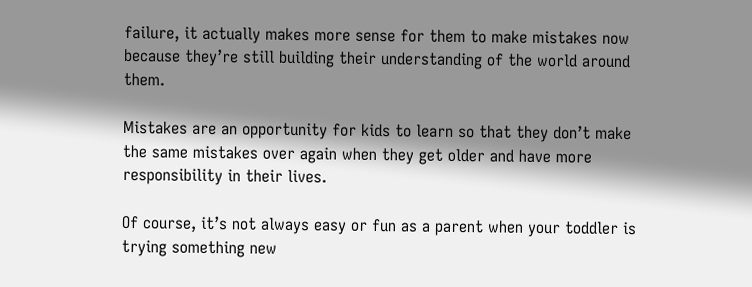failure, it actually makes more sense for them to make mistakes now because they’re still building their understanding of the world around them.

Mistakes are an opportunity for kids to learn so that they don’t make the same mistakes over again when they get older and have more responsibility in their lives.

Of course, it’s not always easy or fun as a parent when your toddler is trying something new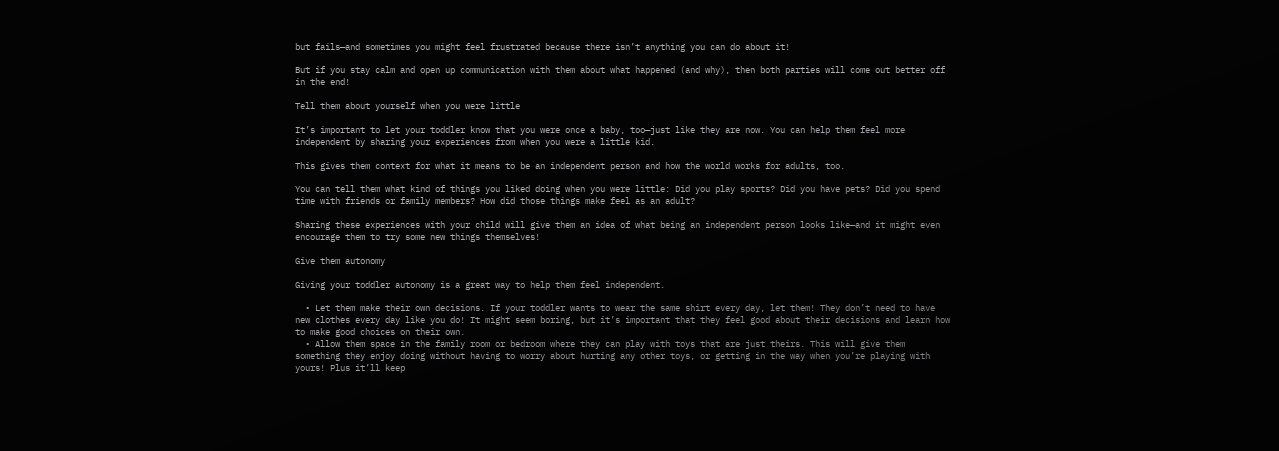but fails—and sometimes you might feel frustrated because there isn’t anything you can do about it!

But if you stay calm and open up communication with them about what happened (and why), then both parties will come out better off in the end!

Tell them about yourself when you were little

It’s important to let your toddler know that you were once a baby, too—just like they are now. You can help them feel more independent by sharing your experiences from when you were a little kid.

This gives them context for what it means to be an independent person and how the world works for adults, too.

You can tell them what kind of things you liked doing when you were little: Did you play sports? Did you have pets? Did you spend time with friends or family members? How did those things make feel as an adult?

Sharing these experiences with your child will give them an idea of what being an independent person looks like—and it might even encourage them to try some new things themselves!

Give them autonomy

Giving your toddler autonomy is a great way to help them feel independent.

  • Let them make their own decisions. If your toddler wants to wear the same shirt every day, let them! They don’t need to have new clothes every day like you do! It might seem boring, but it’s important that they feel good about their decisions and learn how to make good choices on their own.
  • Allow them space in the family room or bedroom where they can play with toys that are just theirs. This will give them something they enjoy doing without having to worry about hurting any other toys, or getting in the way when you’re playing with yours! Plus it’ll keep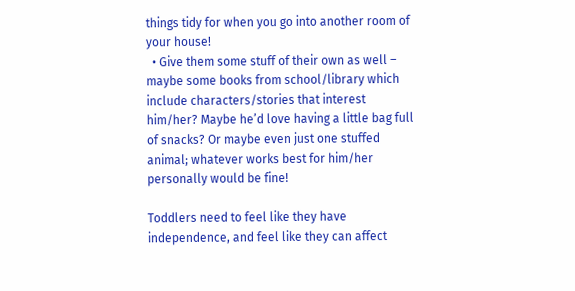things tidy for when you go into another room of your house!
  • Give them some stuff of their own as well – maybe some books from school/library which include characters/stories that interest him/her? Maybe he’d love having a little bag full of snacks? Or maybe even just one stuffed animal; whatever works best for him/her personally would be fine!

Toddlers need to feel like they have independence, and feel like they can affect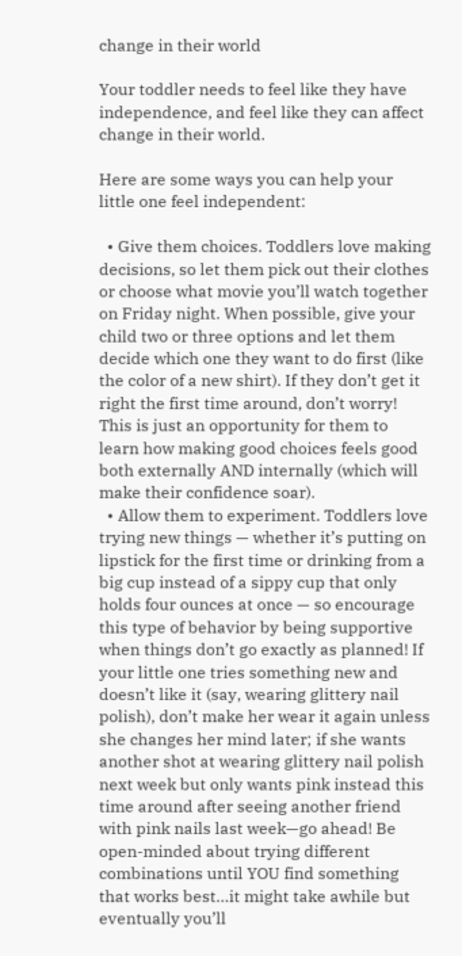change in their world

Your toddler needs to feel like they have independence, and feel like they can affect change in their world.

Here are some ways you can help your little one feel independent:

  • Give them choices. Toddlers love making decisions, so let them pick out their clothes or choose what movie you’ll watch together on Friday night. When possible, give your child two or three options and let them decide which one they want to do first (like the color of a new shirt). If they don’t get it right the first time around, don’t worry! This is just an opportunity for them to learn how making good choices feels good both externally AND internally (which will make their confidence soar).
  • Allow them to experiment. Toddlers love trying new things — whether it’s putting on lipstick for the first time or drinking from a big cup instead of a sippy cup that only holds four ounces at once — so encourage this type of behavior by being supportive when things don’t go exactly as planned! If your little one tries something new and doesn’t like it (say, wearing glittery nail polish), don’t make her wear it again unless she changes her mind later; if she wants another shot at wearing glittery nail polish next week but only wants pink instead this time around after seeing another friend with pink nails last week—go ahead! Be open-minded about trying different combinations until YOU find something that works best…it might take awhile but eventually you’ll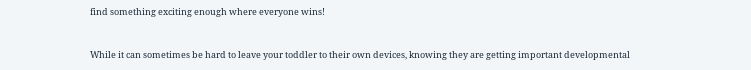find something exciting enough where everyone wins!


While it can sometimes be hard to leave your toddler to their own devices, knowing they are getting important developmental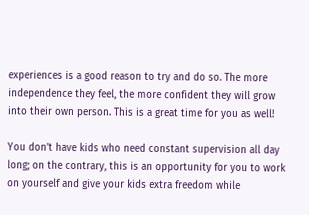experiences is a good reason to try and do so. The more independence they feel, the more confident they will grow into their own person. This is a great time for you as well!

You don’t have kids who need constant supervision all day long; on the contrary, this is an opportunity for you to work on yourself and give your kids extra freedom while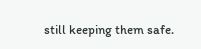still keeping them safe.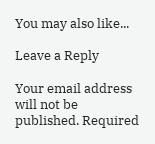You may also like...

Leave a Reply

Your email address will not be published. Required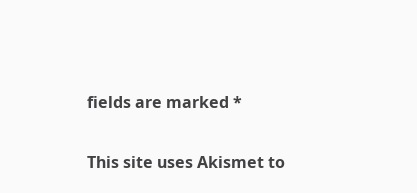fields are marked *

This site uses Akismet to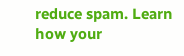reduce spam. Learn how your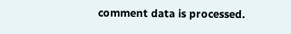comment data is processed.